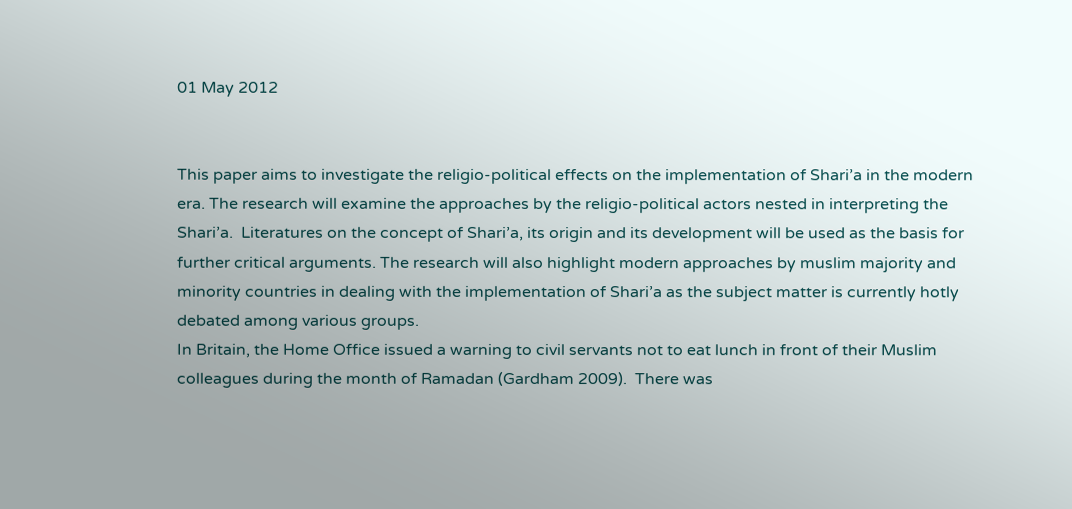01 May 2012


This paper aims to investigate the religio-political effects on the implementation of Shari’a in the modern era. The research will examine the approaches by the religio-political actors nested in interpreting the Shari’a.  Literatures on the concept of Shari’a, its origin and its development will be used as the basis for further critical arguments. The research will also highlight modern approaches by muslim majority and minority countries in dealing with the implementation of Shari’a as the subject matter is currently hotly debated among various groups.
In Britain, the Home Office issued a warning to civil servants not to eat lunch in front of their Muslim colleagues during the month of Ramadan (Gardham 2009).  There was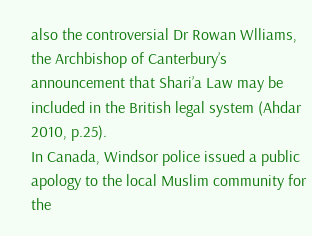also the controversial Dr Rowan Wlliams, the Archbishop of Canterbury’s announcement that Shari’a Law may be included in the British legal system (Ahdar 2010, p.25).
In Canada, Windsor police issued a public apology to the local Muslim community for the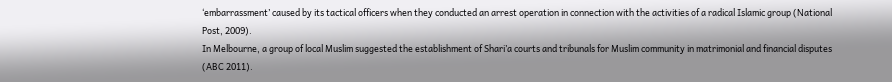‘embarrassment’ caused by its tactical officers when they conducted an arrest operation in connection with the activities of a radical Islamic group (National Post, 2009).
In Melbourne, a group of local Muslim suggested the establishment of Shari’a courts and tribunals for Muslim community in matrimonial and financial disputes (ABC 2011).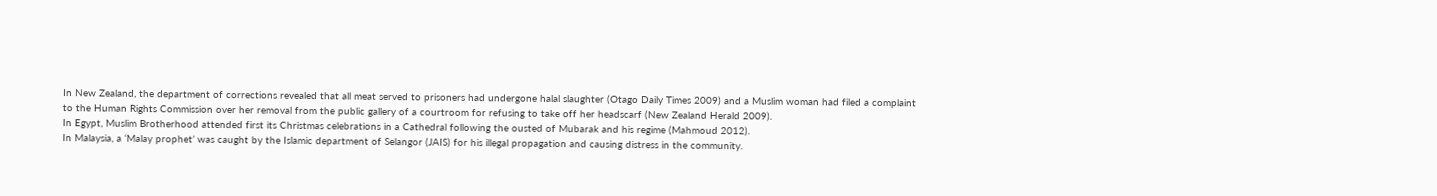In New Zealand, the department of corrections revealed that all meat served to prisoners had undergone halal slaughter (Otago Daily Times 2009) and a Muslim woman had filed a complaint to the Human Rights Commission over her removal from the public gallery of a courtroom for refusing to take off her headscarf (New Zealand Herald 2009).
In Egypt, Muslim Brotherhood attended first its Christmas celebrations in a Cathedral following the ousted of Mubarak and his regime (Mahmoud 2012).
In Malaysia, a ‘Malay prophet’ was caught by the Islamic department of Selangor (JAIS) for his illegal propagation and causing distress in the community.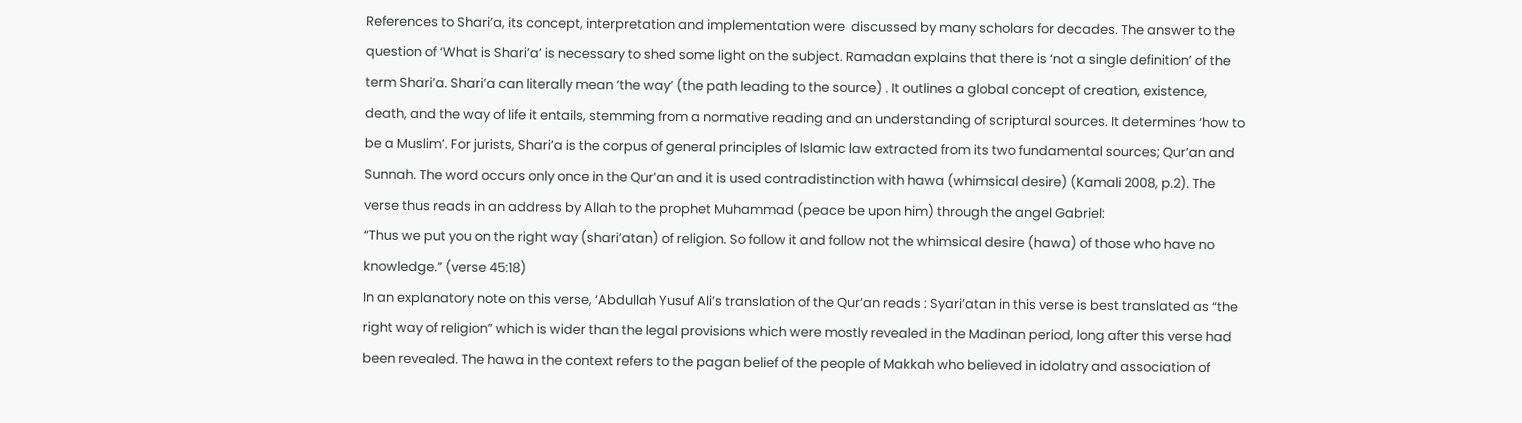References to Shari’a, its concept, interpretation and implementation were  discussed by many scholars for decades. The answer to the question of ‘What is Shari’a’ is necessary to shed some light on the subject. Ramadan explains that there is ‘not a single definition’ of the term Shari’a. Shari’a can literally mean ‘the way’ (the path leading to the source) . It outlines a global concept of creation, existence, death, and the way of life it entails, stemming from a normative reading and an understanding of scriptural sources. It determines ‘how to be a Muslim’. For jurists, Shari’a is the corpus of general principles of Islamic law extracted from its two fundamental sources; Qur’an and Sunnah. The word occurs only once in the Qur’an and it is used contradistinction with hawa (whimsical desire) (Kamali 2008, p.2). The verse thus reads in an address by Allah to the prophet Muhammad (peace be upon him) through the angel Gabriel:
“Thus we put you on the right way (shari’atan) of religion. So follow it and follow not the whimsical desire (hawa) of those who have no knowledge.” (verse 45:18)
In an explanatory note on this verse, ‘Abdullah Yusuf Ali’s translation of the Qur’an reads : Syari’atan in this verse is best translated as “the right way of religion” which is wider than the legal provisions which were mostly revealed in the Madinan period, long after this verse had been revealed. The hawa in the context refers to the pagan belief of the people of Makkah who believed in idolatry and association of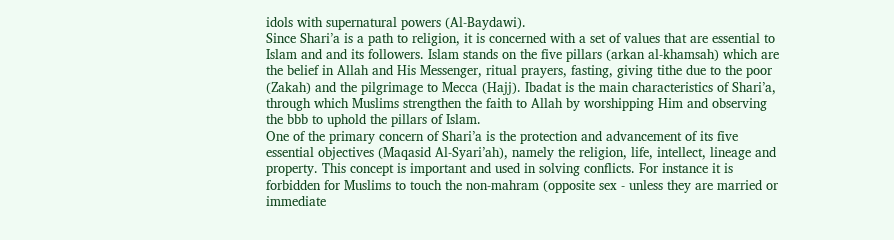idols with supernatural powers (Al-Baydawi).
Since Shari’a is a path to religion, it is concerned with a set of values that are essential to Islam and and its followers. Islam stands on the five pillars (arkan al-khamsah) which are the belief in Allah and His Messenger, ritual prayers, fasting, giving tithe due to the poor (Zakah) and the pilgrimage to Mecca (Hajj). Ibadat is the main characteristics of Shari’a, through which Muslims strengthen the faith to Allah by worshipping Him and observing the bbb to uphold the pillars of Islam.
One of the primary concern of Shari’a is the protection and advancement of its five essential objectives (Maqasid Al-Syari’ah), namely the religion, life, intellect, lineage and property. This concept is important and used in solving conflicts. For instance it is forbidden for Muslims to touch the non-mahram (opposite sex - unless they are married or immediate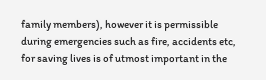family members), however it is permissible during emergencies such as fire, accidents etc, for saving lives is of utmost important in the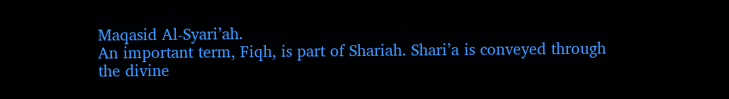Maqasid Al-Syari’ah.
An important term, Fiqh, is part of Shariah. Shari’a is conveyed through the divine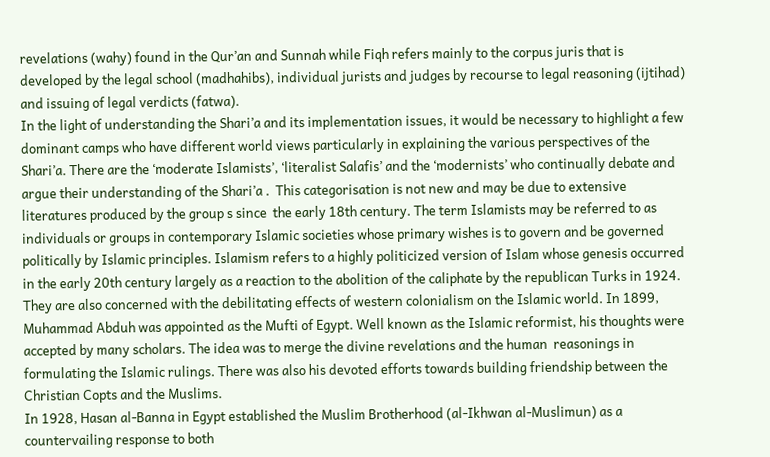revelations (wahy) found in the Qur’an and Sunnah while Fiqh refers mainly to the corpus juris that is developed by the legal school (madhahibs), individual jurists and judges by recourse to legal reasoning (ijtihad) and issuing of legal verdicts (fatwa).
In the light of understanding the Shari’a and its implementation issues, it would be necessary to highlight a few dominant camps who have different world views particularly in explaining the various perspectives of the Shari’a. There are the ‘moderate Islamists’, ‘literalist Salafis’ and the ‘modernists’ who continually debate and argue their understanding of the Shari’a .  This categorisation is not new and may be due to extensive literatures produced by the group s since  the early 18th century. The term Islamists may be referred to as individuals or groups in contemporary Islamic societies whose primary wishes is to govern and be governed politically by Islamic principles. Islamism refers to a highly politicized version of Islam whose genesis occurred in the early 20th century largely as a reaction to the abolition of the caliphate by the republican Turks in 1924. They are also concerned with the debilitating effects of western colonialism on the Islamic world. In 1899, Muhammad Abduh was appointed as the Mufti of Egypt. Well known as the Islamic reformist, his thoughts were  accepted by many scholars. The idea was to merge the divine revelations and the human  reasonings in formulating the Islamic rulings. There was also his devoted efforts towards building friendship between the  Christian Copts and the Muslims.
In 1928, Hasan al-Banna in Egypt established the Muslim Brotherhood (al-Ikhwan al-Muslimun) as a countervailing response to both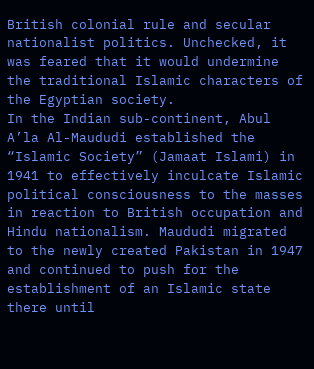British colonial rule and secular nationalist politics. Unchecked, it was feared that it would undermine the traditional Islamic characters of the Egyptian society.
In the Indian sub-continent, Abul A’la Al-Maududi established the “Islamic Society” (Jamaat Islami) in 1941 to effectively inculcate Islamic political consciousness to the masses in reaction to British occupation and Hindu nationalism. Maududi migrated to the newly created Pakistan in 1947 and continued to push for the establishment of an Islamic state there until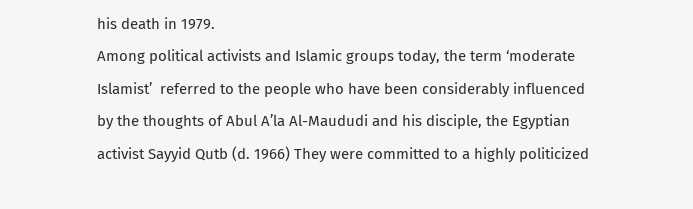his death in 1979.
Among political activists and Islamic groups today, the term ‘moderate Islamist’  referred to the people who have been considerably influenced by the thoughts of Abul A’la Al-Maududi and his disciple, the Egyptian activist Sayyid Qutb (d. 1966) They were committed to a highly politicized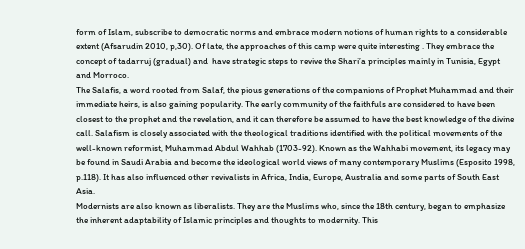form of Islam, subscribe to democratic norms and embrace modern notions of human rights to a considerable extent (Afsarudin 2010, p,30). Of late, the approaches of this camp were quite interesting . They embrace the concept of tadarruj (gradual) and  have strategic steps to revive the Shari’a principles mainly in Tunisia, Egypt and Morroco.
The Salafis, a word rooted from Salaf, the pious generations of the companions of Prophet Muhammad and their immediate heirs, is also gaining popularity. The early community of the faithfuls are considered to have been closest to the prophet and the revelation, and it can therefore be assumed to have the best knowledge of the divine call. Salafism is closely associated with the theological traditions identified with the political movements of the well-known reformist, Muhammad Abdul Wahhab (1703-92). Known as the Wahhabi movement, its legacy may be found in Saudi Arabia and become the ideological world views of many contemporary Muslims (Esposito 1998, p.118). It has also influenced other revivalists in Africa, India, Europe, Australia and some parts of South East Asia.
Modernists are also known as liberalists. They are the Muslims who, since the 18th century, began to emphasize the inherent adaptability of Islamic principles and thoughts to modernity. This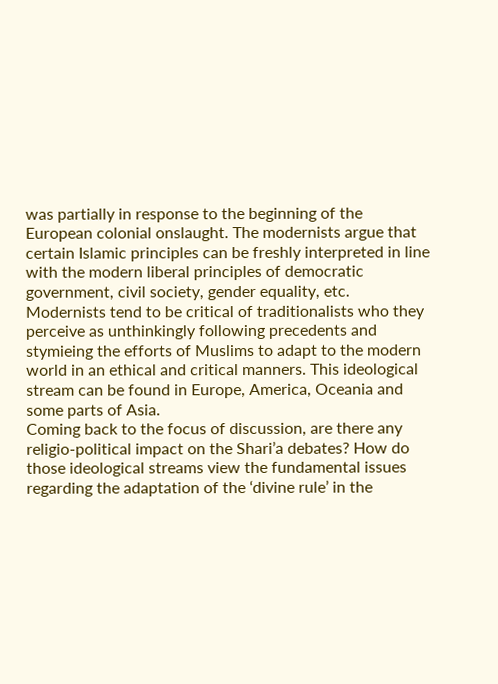was partially in response to the beginning of the European colonial onslaught. The modernists argue that certain Islamic principles can be freshly interpreted in line with the modern liberal principles of democratic government, civil society, gender equality, etc.   Modernists tend to be critical of traditionalists who they perceive as unthinkingly following precedents and stymieing the efforts of Muslims to adapt to the modern world in an ethical and critical manners. This ideological stream can be found in Europe, America, Oceania and some parts of Asia.
Coming back to the focus of discussion, are there any religio-political impact on the Shari’a debates? How do those ideological streams view the fundamental issues regarding the adaptation of the ‘divine rule’ in the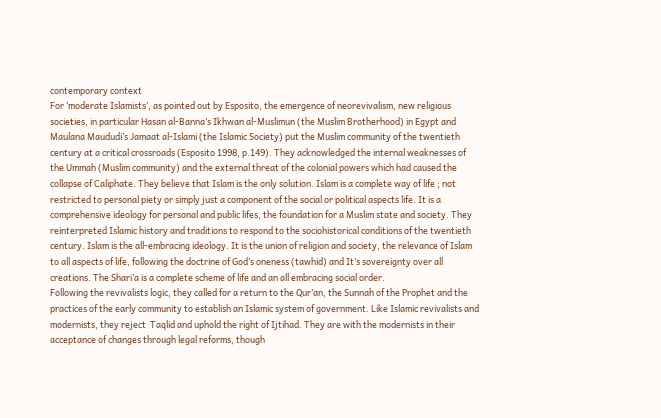contemporary context
For ‘moderate Islamists’, as pointed out by Esposito, the emergence of neorevivalism, new religious societies, in particular Hasan al-Banna’s Ikhwan al-Muslimun (the Muslim Brotherhood) in Egypt and Maulana Maududi’s Jamaat al-Islami (the Islamic Society) put the Muslim community of the twentieth century at a critical crossroads (Esposito 1998, p.149). They acknowledged the internal weaknesses of the Ummah (Muslim community) and the external threat of the colonial powers which had caused the collapse of Caliphate. They believe that Islam is the only solution. Islam is a complete way of life ; not restricted to personal piety or simply just a component of the social or political aspects life. It is a comprehensive ideology for personal and public lifes, the foundation for a Muslim state and society. They reinterpreted Islamic history and traditions to respond to the sociohistorical conditions of the twentieth century. Islam is the all-embracing ideology. It is the union of religion and society, the relevance of Islam to all aspects of life, following the doctrine of God’s oneness (tawhid) and It’s sovereignty over all creations. The Shari’a is a complete scheme of life and an all embracing social order.
Following the revivalists logic, they called for a return to the Qur’an, the Sunnah of the Prophet and the practices of the early community to establish an Islamic system of government. Like Islamic revivalists and modernists, they reject  Taqlid and uphold the right of Ijtihad. They are with the modernists in their acceptance of changes through legal reforms, though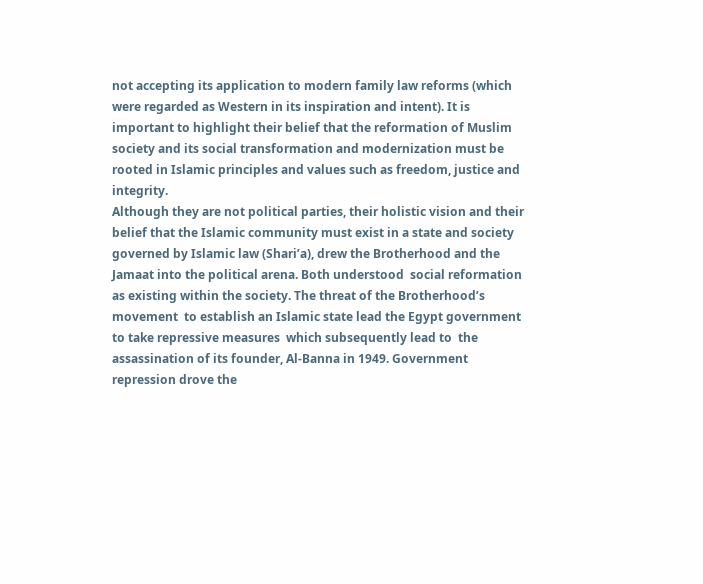not accepting its application to modern family law reforms (which were regarded as Western in its inspiration and intent). It is important to highlight their belief that the reformation of Muslim society and its social transformation and modernization must be rooted in Islamic principles and values such as freedom, justice and integrity.
Although they are not political parties, their holistic vision and their belief that the Islamic community must exist in a state and society governed by Islamic law (Shari’a), drew the Brotherhood and the Jamaat into the political arena. Both understood  social reformation as existing within the society. The threat of the Brotherhood’s movement  to establish an Islamic state lead the Egypt government to take repressive measures  which subsequently lead to  the assassination of its founder, Al-Banna in 1949. Government repression drove the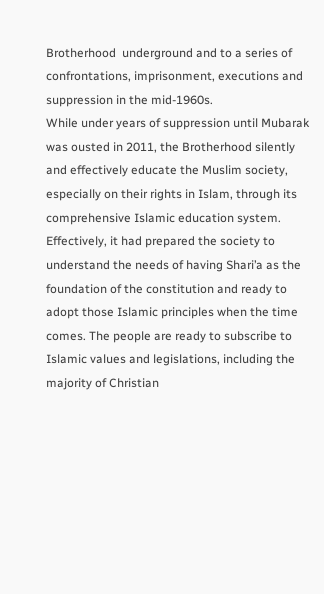Brotherhood  underground and to a series of confrontations, imprisonment, executions and suppression in the mid-1960s.
While under years of suppression until Mubarak was ousted in 2011, the Brotherhood silently  and effectively educate the Muslim society, especially on their rights in Islam, through its comprehensive Islamic education system. Effectively, it had prepared the society to understand the needs of having Shari’a as the foundation of the constitution and ready to adopt those Islamic principles when the time comes. The people are ready to subscribe to Islamic values and legislations, including the majority of Christian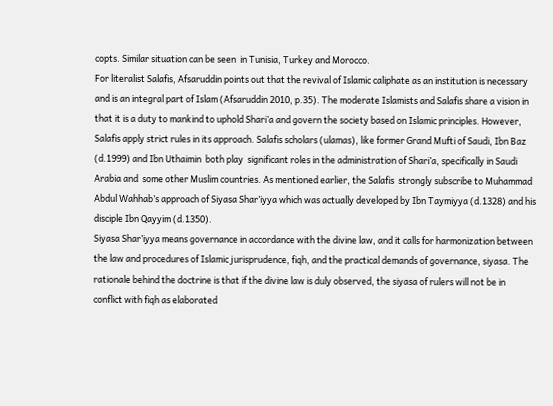copts. Similar situation can be seen  in Tunisia, Turkey and Morocco.
For literalist Salafis, Afsaruddin points out that the revival of Islamic caliphate as an institution is necessary and is an integral part of Islam (Afsaruddin 2010, p.35). The moderate Islamists and Salafis share a vision in that it is a duty to mankind to uphold Shari’a and govern the society based on Islamic principles. However, Salafis apply strict rules in its approach. Salafis scholars (ulamas), like former Grand Mufti of Saudi, Ibn Baz (d.1999) and Ibn Uthaimin  both play  significant roles in the administration of Shari’a, specifically in Saudi Arabia and  some other Muslim countries. As mentioned earlier, the Salafis  strongly subscribe to Muhammad Abdul Wahhab’s approach of Siyasa Shar’iyya which was actually developed by Ibn Taymiyya (d.1328) and his disciple Ibn Qayyim (d.1350).
Siyasa Shar’iyya means governance in accordance with the divine law, and it calls for harmonization between the law and procedures of Islamic jurisprudence, fiqh, and the practical demands of governance, siyasa. The rationale behind the doctrine is that if the divine law is duly observed, the siyasa of rulers will not be in conflict with fiqh as elaborated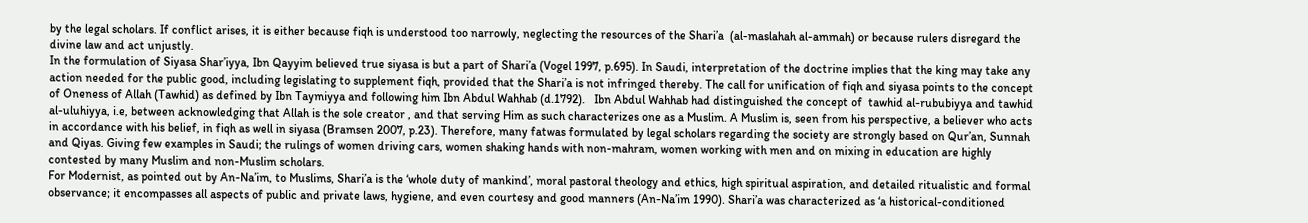by the legal scholars. If conflict arises, it is either because fiqh is understood too narrowly, neglecting the resources of the Shari’a  (al-maslahah al-ammah) or because rulers disregard the divine law and act unjustly.
In the formulation of Siyasa Shar’iyya, Ibn Qayyim believed true siyasa is but a part of Shari’a (Vogel 1997, p.695). In Saudi, interpretation of the doctrine implies that the king may take any action needed for the public good, including legislating to supplement fiqh, provided that the Shari’a is not infringed thereby. The call for unification of fiqh and siyasa points to the concept of Oneness of Allah (Tawhid) as defined by Ibn Taymiyya and following him Ibn Abdul Wahhab (d.1792).   Ibn Abdul Wahhab had distinguished the concept of  tawhid al-rububiyya and tawhid al-uluhiyya, i.e, between acknowledging that Allah is the sole creator , and that serving Him as such characterizes one as a Muslim. A Muslim is, seen from his perspective, a believer who acts in accordance with his belief, in fiqh as well in siyasa (Bramsen 2007, p.23). Therefore, many fatwas formulated by legal scholars regarding the society are strongly based on Qur’an, Sunnah and Qiyas. Giving few examples in Saudi; the rulings of women driving cars, women shaking hands with non-mahram, women working with men and on mixing in education are highly contested by many Muslim and non-Muslim scholars.
For Modernist, as pointed out by An-Na’im, to Muslims, Shari’a is the ‘whole duty of mankind’, moral pastoral theology and ethics, high spiritual aspiration, and detailed ritualistic and formal observance; it encompasses all aspects of public and private laws, hygiene, and even courtesy and good manners (An-Na’im 1990). Shari’a was characterized as ‘a historical-conditioned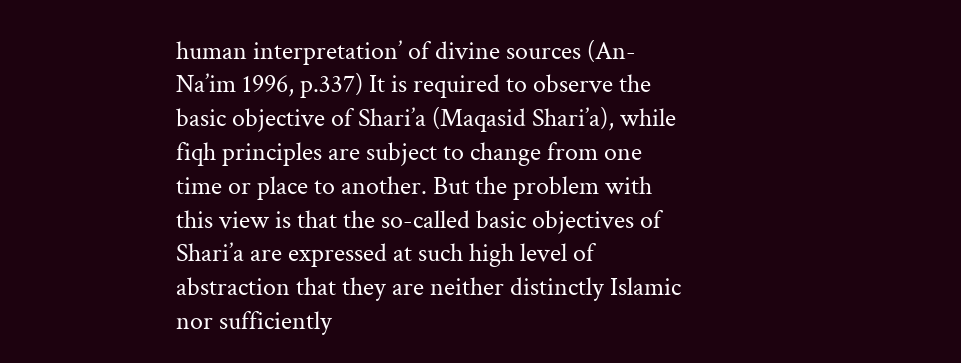human interpretation’ of divine sources (An-Na’im 1996, p.337) It is required to observe the basic objective of Shari’a (Maqasid Shari’a), while fiqh principles are subject to change from one time or place to another. But the problem with this view is that the so-called basic objectives of Shari’a are expressed at such high level of abstraction that they are neither distinctly Islamic nor sufficiently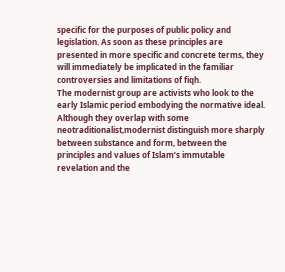specific for the purposes of public policy and legislation. As soon as these principles are presented in more specific and concrete terms, they will immediately be implicated in the familiar controversies and limitations of fiqh.
The modernist group are activists who look to the early Islamic period embodying the normative ideal. Although they overlap with some neotraditionalist,modernist distinguish more sharply between substance and form, between the principles and values of Islam’s immutable revelation and the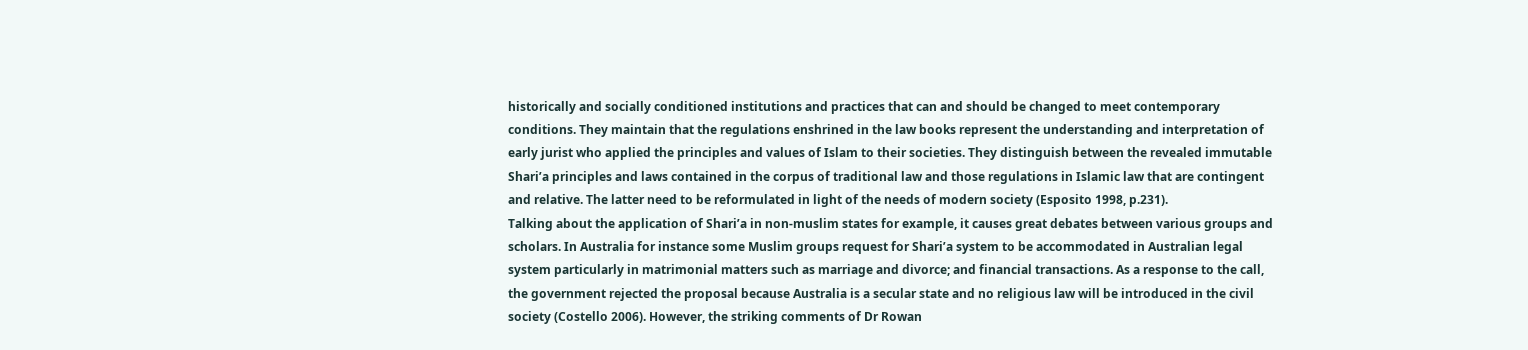historically and socially conditioned institutions and practices that can and should be changed to meet contemporary conditions. They maintain that the regulations enshrined in the law books represent the understanding and interpretation of early jurist who applied the principles and values of Islam to their societies. They distinguish between the revealed immutable Shari’a principles and laws contained in the corpus of traditional law and those regulations in Islamic law that are contingent and relative. The latter need to be reformulated in light of the needs of modern society (Esposito 1998, p.231).
Talking about the application of Shari’a in non-muslim states for example, it causes great debates between various groups and scholars. In Australia for instance some Muslim groups request for Shari’a system to be accommodated in Australian legal system particularly in matrimonial matters such as marriage and divorce; and financial transactions. As a response to the call, the government rejected the proposal because Australia is a secular state and no religious law will be introduced in the civil society (Costello 2006). However, the striking comments of Dr Rowan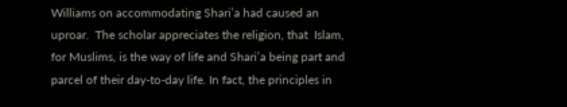Williams on accommodating Shari’a had caused an uproar.  The scholar appreciates the religion, that  Islam, for Muslims, is the way of life and Shari’a being part and parcel of their day-to-day life. In fact, the principles in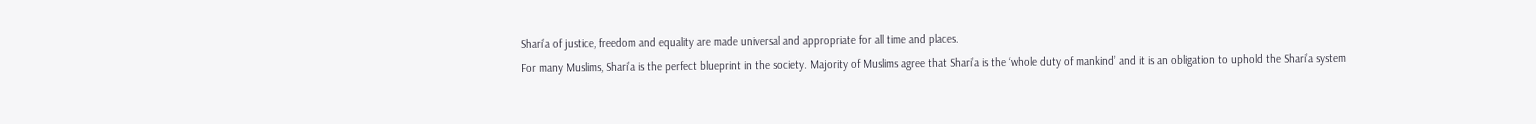Shari’a of justice, freedom and equality are made universal and appropriate for all time and places.
For many Muslims, Shari’a is the perfect blueprint in the society. Majority of Muslims agree that Shari’a is the ‘whole duty of mankind’ and it is an obligation to uphold the Shari’a system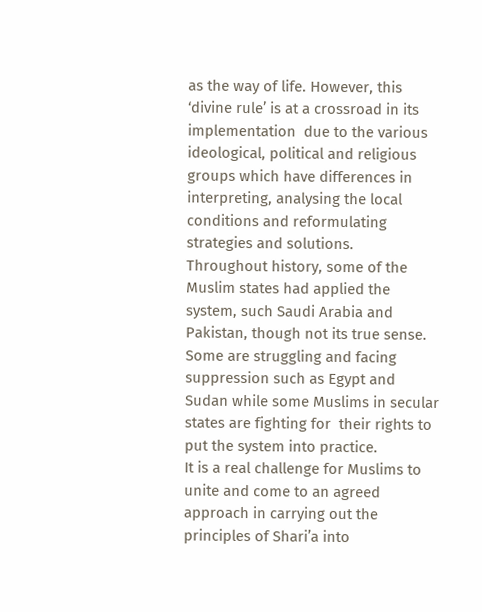as the way of life. However, this ‘divine rule’ is at a crossroad in its implementation  due to the various ideological, political and religious groups which have differences in interpreting, analysing the local conditions and reformulating  strategies and solutions.   Throughout history, some of the Muslim states had applied the system, such Saudi Arabia and Pakistan, though not its true sense. Some are struggling and facing  suppression such as Egypt and Sudan while some Muslims in secular states are fighting for  their rights to put the system into practice.
It is a real challenge for Muslims to unite and come to an agreed approach in carrying out the principles of Shari’a into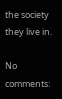the society they live in.

No comments: